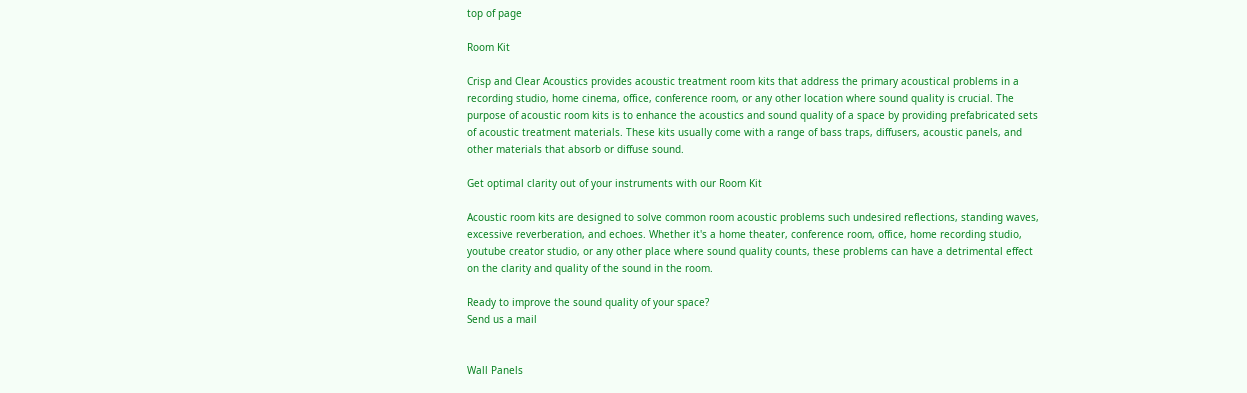top of page

Room Kit

Crisp and Clear Acoustics provides acoustic treatment room kits that address the primary acoustical problems in a recording studio, home cinema, office, conference room, or any other location where sound quality is crucial. The purpose of acoustic room kits is to enhance the acoustics and sound quality of a space by providing prefabricated sets of acoustic treatment materials. These kits usually come with a range of bass traps, diffusers, acoustic panels, and other materials that absorb or diffuse sound.

Get optimal clarity out of your instruments with our Room Kit

Acoustic room kits are designed to solve common room acoustic problems such undesired reflections, standing waves, excessive reverberation, and echoes. Whether it's a home theater, conference room, office, home recording studio, youtube creator studio, or any other place where sound quality counts, these problems can have a detrimental effect on the clarity and quality of the sound in the room.

Ready to improve the sound quality of your space?
Send us a mail


Wall Panels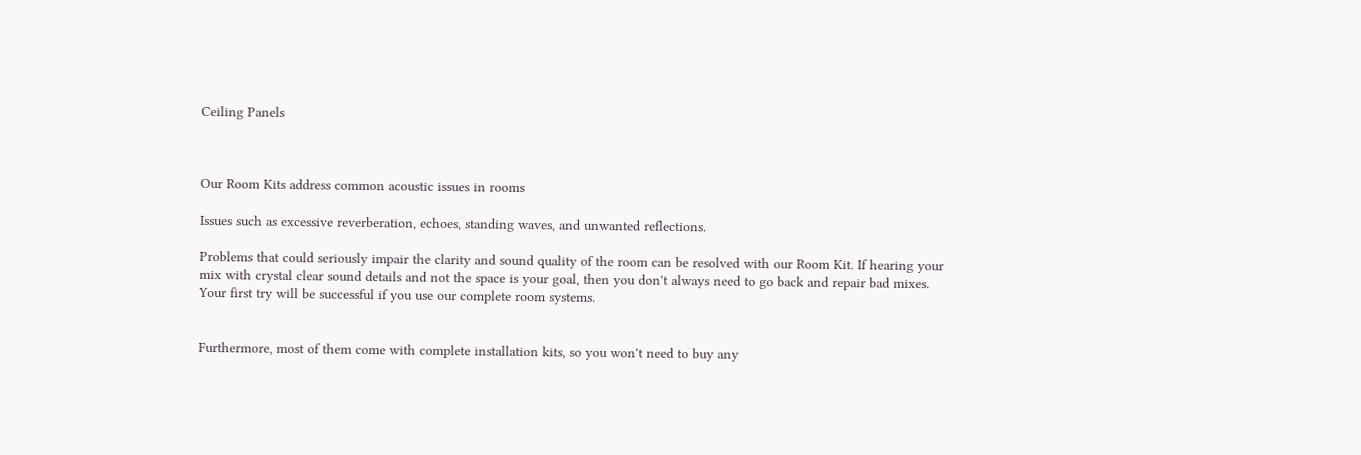Ceiling Panels



Our Room Kits address common acoustic issues in rooms

Issues such as excessive reverberation, echoes, standing waves, and unwanted reflections.

Problems that could seriously impair the clarity and sound quality of the room can be resolved with our Room Kit. If hearing your mix with crystal clear sound details and not the space is your goal, then you don't always need to go back and repair bad mixes. Your first try will be successful if you use our complete room systems.


Furthermore, most of them come with complete installation kits, so you won't need to buy any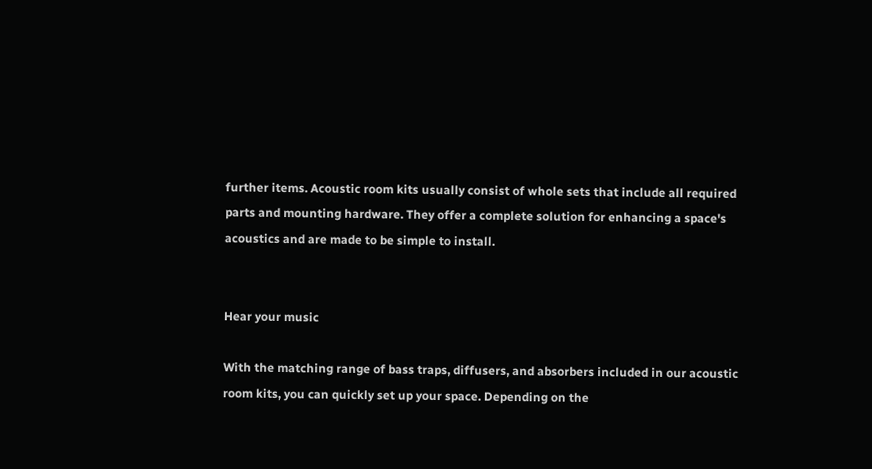further items. Acoustic room kits usually consist of whole sets that include all required parts and mounting hardware. They offer a complete solution for enhancing a space's acoustics and are made to be simple to install.


Hear your music

With the matching range of bass traps, diffusers, and absorbers included in our acoustic room kits, you can quickly set up your space. Depending on the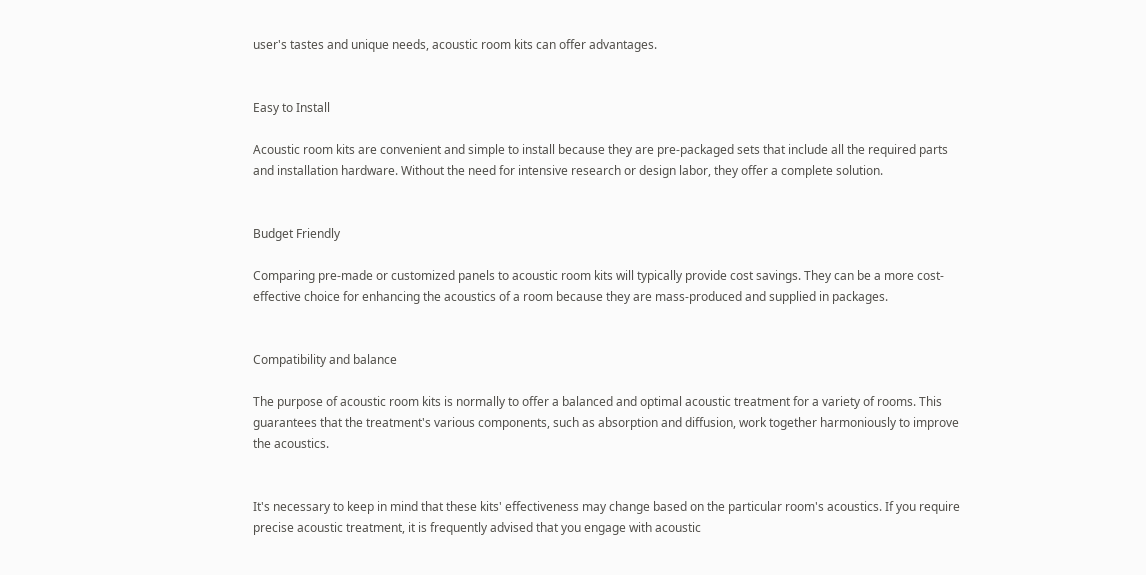user's tastes and unique needs, acoustic room kits can offer advantages.


Easy to Install

Acoustic room kits are convenient and simple to install because they are pre-packaged sets that include all the required parts and installation hardware. Without the need for intensive research or design labor, they offer a complete solution.


Budget Friendly

Comparing pre-made or customized panels to acoustic room kits will typically provide cost savings. They can be a more cost-effective choice for enhancing the acoustics of a room because they are mass-produced and supplied in packages.


Compatibility and balance

The purpose of acoustic room kits is normally to offer a balanced and optimal acoustic treatment for a variety of rooms. This guarantees that the treatment's various components, such as absorption and diffusion, work together harmoniously to improve the acoustics.


It's necessary to keep in mind that these kits' effectiveness may change based on the particular room's acoustics. If you require precise acoustic treatment, it is frequently advised that you engage with acoustic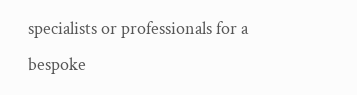specialists or professionals for a bespoke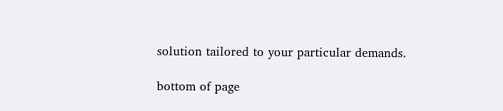solution tailored to your particular demands.

bottom of page